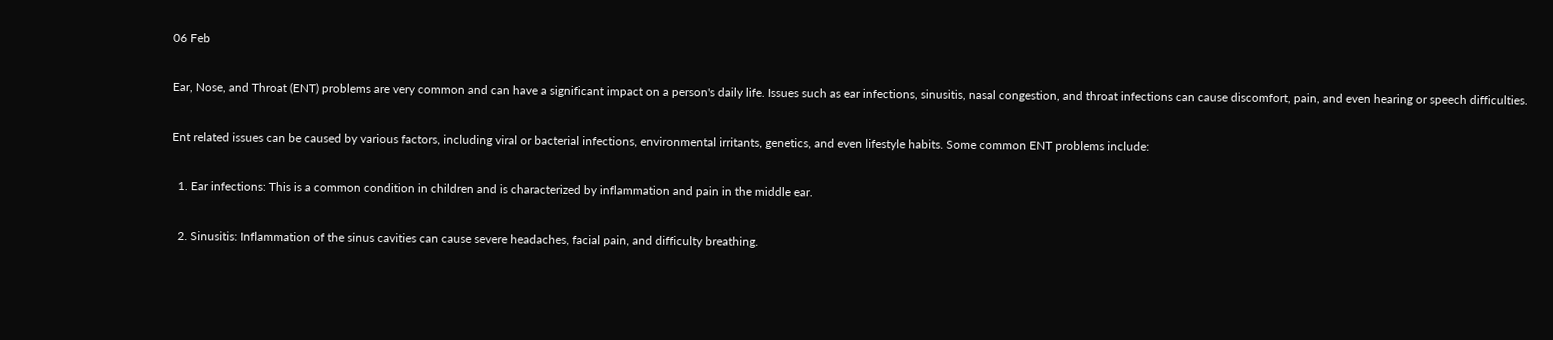06 Feb

Ear, Nose, and Throat (ENT) problems are very common and can have a significant impact on a person's daily life. Issues such as ear infections, sinusitis, nasal congestion, and throat infections can cause discomfort, pain, and even hearing or speech difficulties.

Ent related issues can be caused by various factors, including viral or bacterial infections, environmental irritants, genetics, and even lifestyle habits. Some common ENT problems include:

  1. Ear infections: This is a common condition in children and is characterized by inflammation and pain in the middle ear.

  2. Sinusitis: Inflammation of the sinus cavities can cause severe headaches, facial pain, and difficulty breathing.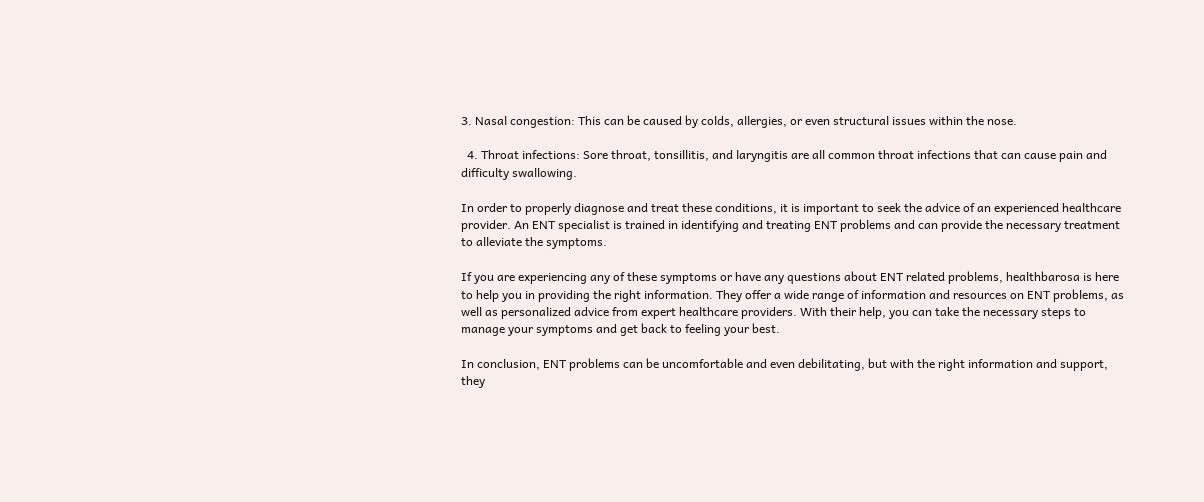3. Nasal congestion: This can be caused by colds, allergies, or even structural issues within the nose.

  4. Throat infections: Sore throat, tonsillitis, and laryngitis are all common throat infections that can cause pain and difficulty swallowing.

In order to properly diagnose and treat these conditions, it is important to seek the advice of an experienced healthcare provider. An ENT specialist is trained in identifying and treating ENT problems and can provide the necessary treatment to alleviate the symptoms.

If you are experiencing any of these symptoms or have any questions about ENT related problems, healthbarosa is here to help you in providing the right information. They offer a wide range of information and resources on ENT problems, as well as personalized advice from expert healthcare providers. With their help, you can take the necessary steps to manage your symptoms and get back to feeling your best.

In conclusion, ENT problems can be uncomfortable and even debilitating, but with the right information and support, they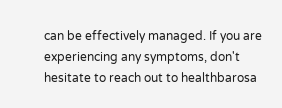can be effectively managed. If you are experiencing any symptoms, don't hesitate to reach out to healthbarosa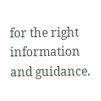for the right information and guidance.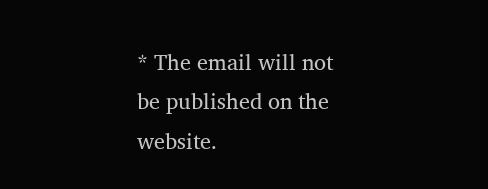* The email will not be published on the website.